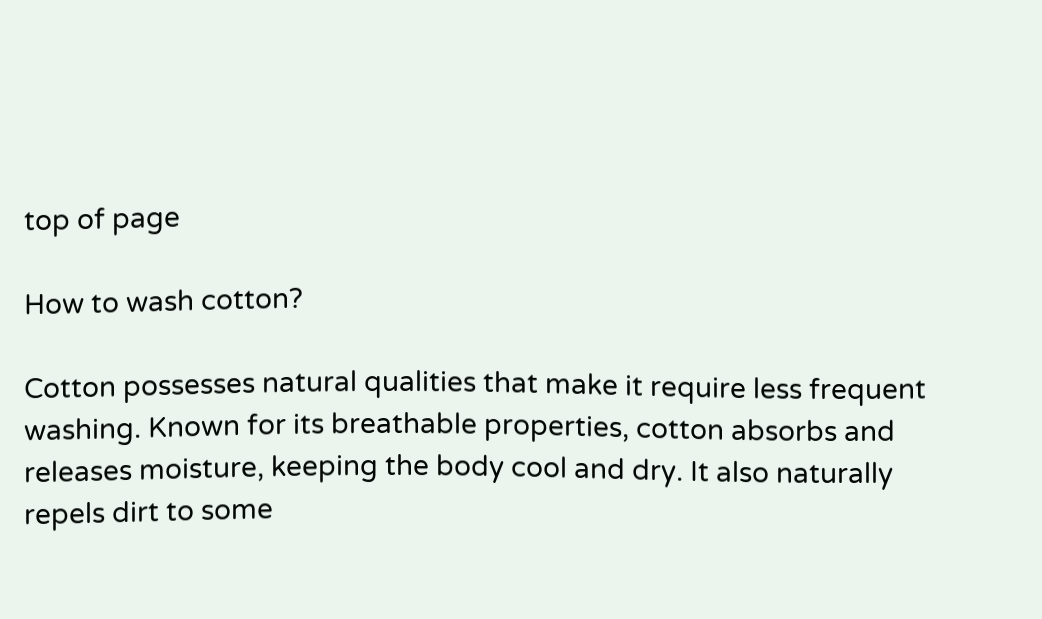top of page

How to wash cotton?

Cotton possesses natural qualities that make it require less frequent washing. Known for its breathable properties, cotton absorbs and releases moisture, keeping the body cool and dry. It also naturally repels dirt to some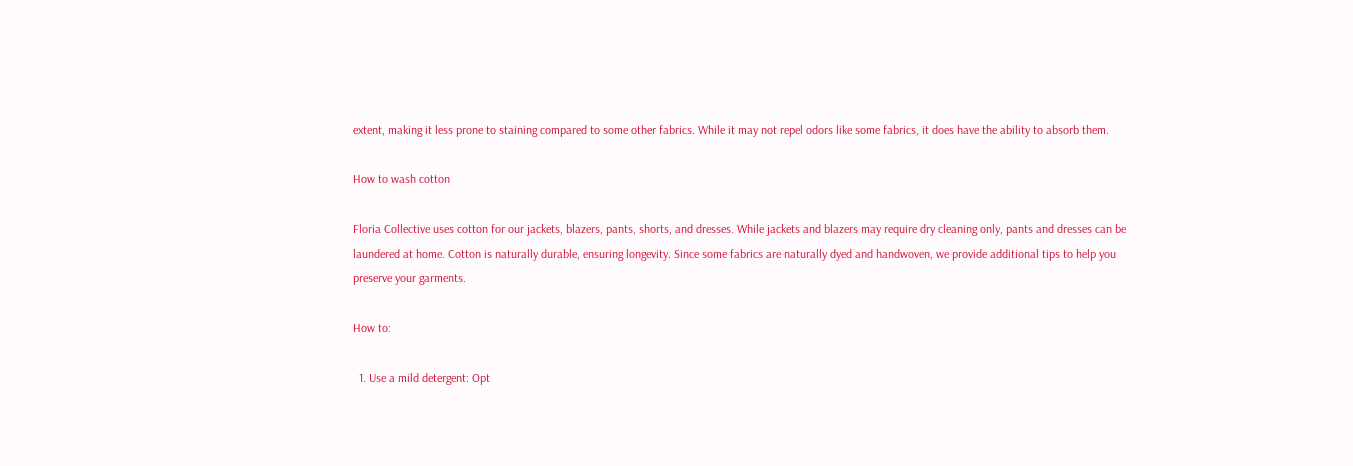extent, making it less prone to staining compared to some other fabrics. While it may not repel odors like some fabrics, it does have the ability to absorb them.

How to wash cotton

Floria Collective uses cotton for our jackets, blazers, pants, shorts, and dresses. While jackets and blazers may require dry cleaning only, pants and dresses can be laundered at home. Cotton is naturally durable, ensuring longevity. Since some fabrics are naturally dyed and handwoven, we provide additional tips to help you preserve your garments.

How to:

  1. Use a mild detergent: Opt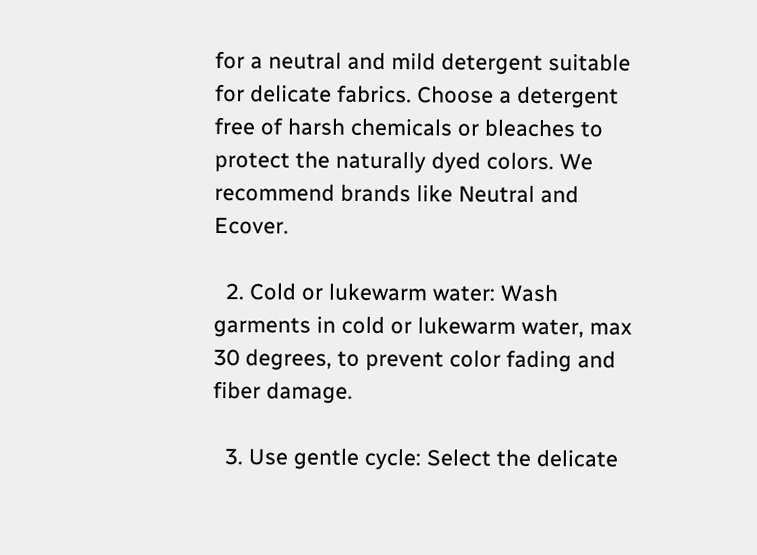for a neutral and mild detergent suitable for delicate fabrics. Choose a detergent free of harsh chemicals or bleaches to protect the naturally dyed colors. We recommend brands like Neutral and Ecover.

  2. Cold or lukewarm water: Wash garments in cold or lukewarm water, max 30 degrees, to prevent color fading and fiber damage.

  3. Use gentle cycle: Select the delicate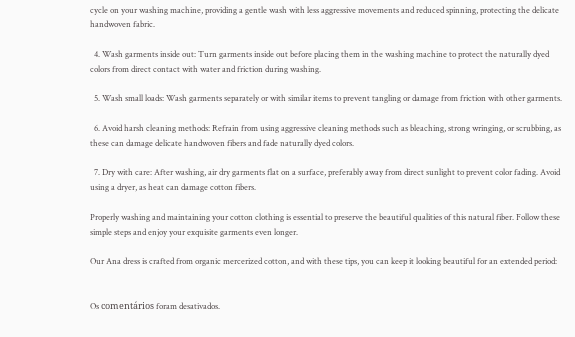cycle on your washing machine, providing a gentle wash with less aggressive movements and reduced spinning, protecting the delicate handwoven fabric.

  4. Wash garments inside out: Turn garments inside out before placing them in the washing machine to protect the naturally dyed colors from direct contact with water and friction during washing.

  5. Wash small loads: Wash garments separately or with similar items to prevent tangling or damage from friction with other garments.

  6. Avoid harsh cleaning methods: Refrain from using aggressive cleaning methods such as bleaching, strong wringing, or scrubbing, as these can damage delicate handwoven fibers and fade naturally dyed colors.

  7. Dry with care: After washing, air dry garments flat on a surface, preferably away from direct sunlight to prevent color fading. Avoid using a dryer, as heat can damage cotton fibers.

Properly washing and maintaining your cotton clothing is essential to preserve the beautiful qualities of this natural fiber. Follow these simple steps and enjoy your exquisite garments even longer.

Our Ana dress is crafted from organic mercerized cotton, and with these tips, you can keep it looking beautiful for an extended period:


Os comentários foram desativados.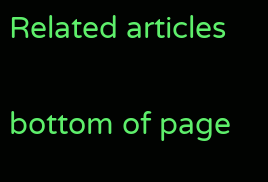Related articles

bottom of page